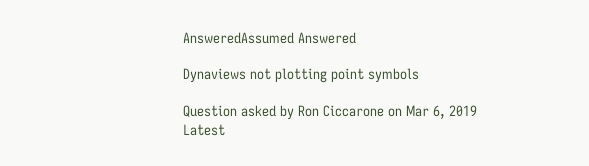AnsweredAssumed Answered

Dynaviews not plotting point symbols

Question asked by Ron Ciccarone on Mar 6, 2019
Latest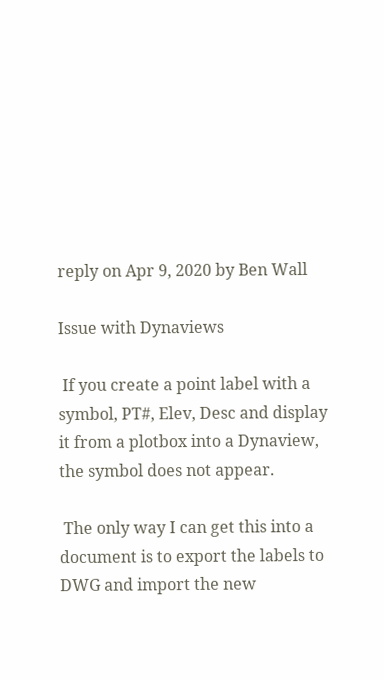reply on Apr 9, 2020 by Ben Wall

Issue with Dynaviews

 If you create a point label with a symbol, PT#, Elev, Desc and display it from a plotbox into a Dynaview, the symbol does not appear.

 The only way I can get this into a document is to export the labels to DWG and import the new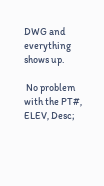DWG and everything shows up.

 No problem with the PT#, ELEV, Desc;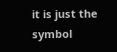it is just the symbol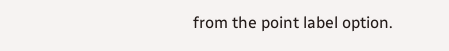from the point label option.